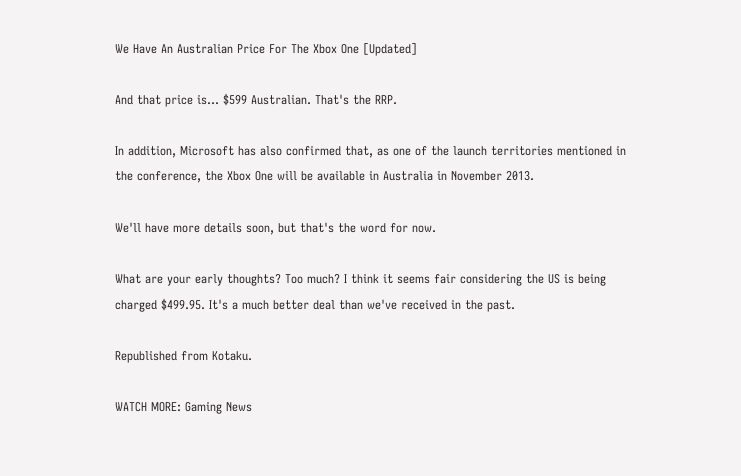We Have An Australian Price For The Xbox One [Updated]

And that price is... $599 Australian. That's the RRP.

In addition, Microsoft has also confirmed that, as one of the launch territories mentioned in the conference, the Xbox One will be available in Australia in November 2013.

We'll have more details soon, but that's the word for now.

What are your early thoughts? Too much? I think it seems fair considering the US is being charged $499.95. It's a much better deal than we've received in the past.

Republished from Kotaku.

WATCH MORE: Gaming News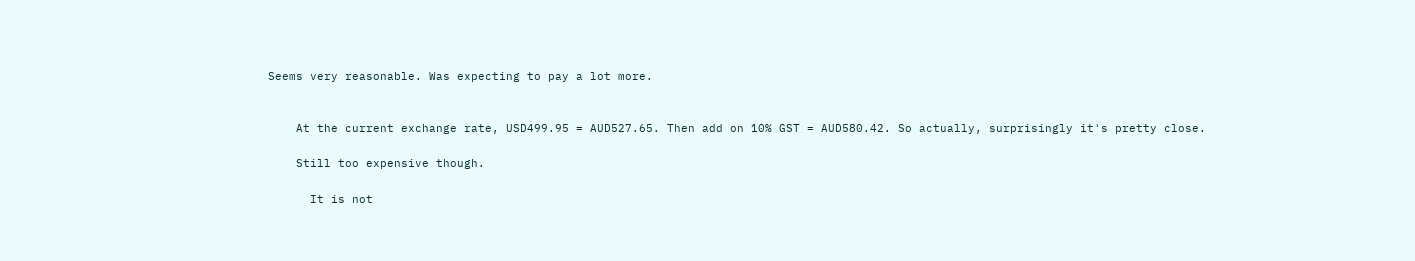Seems very reasonable. Was expecting to pay a lot more.


    At the current exchange rate, USD499.95 = AUD527.65. Then add on 10% GST = AUD580.42. So actually, surprisingly it's pretty close.

    Still too expensive though.

      It is not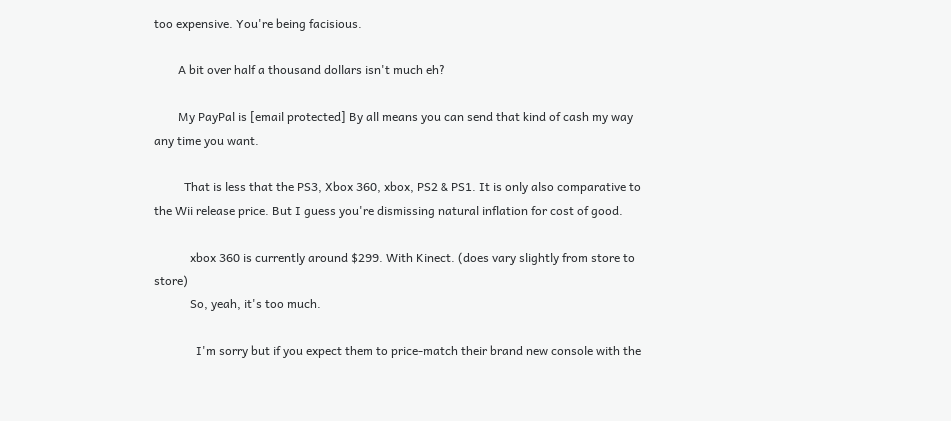too expensive. You're being facisious.

        A bit over half a thousand dollars isn't much eh?

        My PayPal is [email protected] By all means you can send that kind of cash my way any time you want.

          That is less that the PS3, Xbox 360, xbox, PS2 & PS1. It is only also comparative to the Wii release price. But I guess you're dismissing natural inflation for cost of good.

            xbox 360 is currently around $299. With Kinect. (does vary slightly from store to store)
            So, yeah, it's too much.

              I'm sorry but if you expect them to price-match their brand new console with the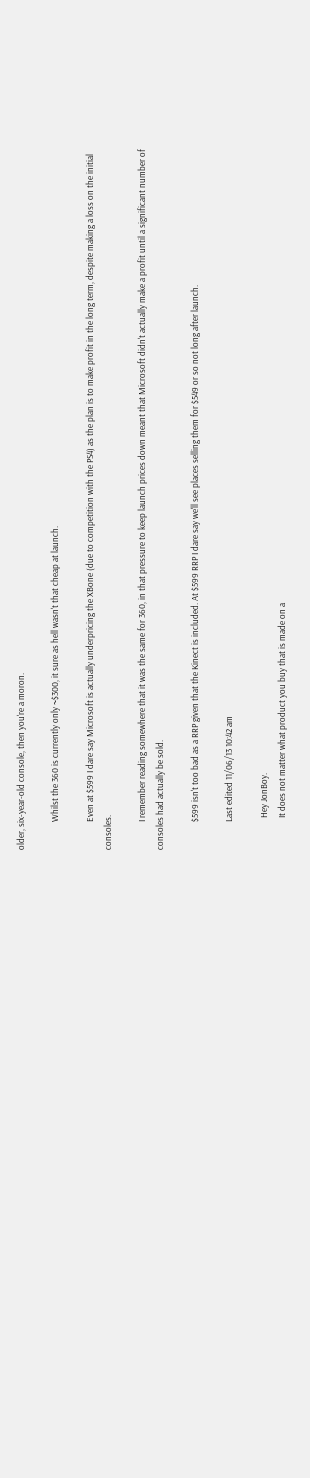older, six-year-old console, then you're a moron.

              Whilst the 360 is currently only ~$300, it sure as hell wasn't that cheap at launch.

              Even at $599 I dare say Microsoft is actually underpricing the XBone (due to competition with the PS4) as the plan is to make profit in the long term, despite making a loss on the initial consoles.

              I remember reading somewhere that it was the same for 360, in that pressure to keep launch prices down meant that Microsoft didn't actually make a profit until a significant number of consoles had actually be sold.

              $599 isn't too bad as a RRP given that the Kinect is included. At $599 RRP I dare say we'll see places selling them for $549 or so not long after launch.

              Last edited 11/06/13 10:42 am

                Hey JonBoy.
                It does not matter what product you buy that is made on a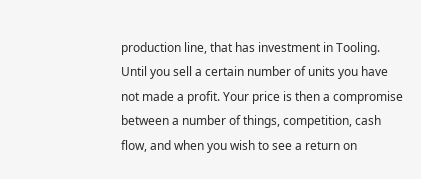production line, that has investment in Tooling. Until you sell a certain number of units you have not made a profit. Your price is then a compromise between a number of things, competition, cash flow, and when you wish to see a return on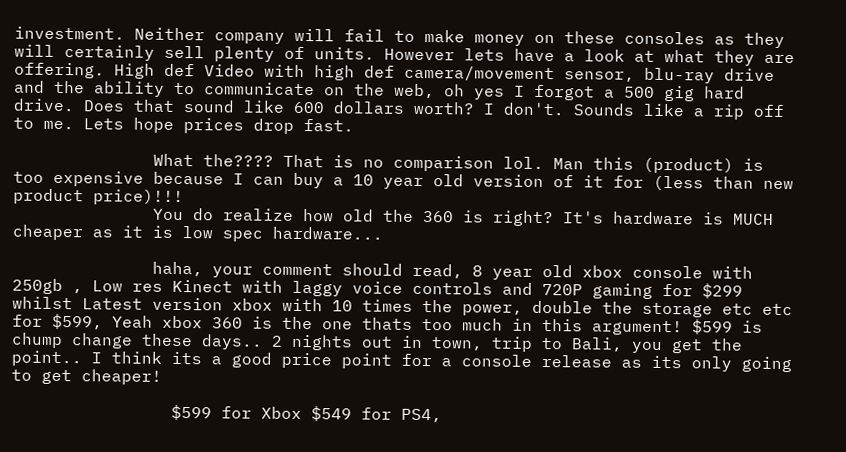investment. Neither company will fail to make money on these consoles as they will certainly sell plenty of units. However lets have a look at what they are offering. High def Video with high def camera/movement sensor, blu-ray drive and the ability to communicate on the web, oh yes I forgot a 500 gig hard drive. Does that sound like 600 dollars worth? I don't. Sounds like a rip off to me. Lets hope prices drop fast.

              What the???? That is no comparison lol. Man this (product) is too expensive because I can buy a 10 year old version of it for (less than new product price)!!!
              You do realize how old the 360 is right? It's hardware is MUCH cheaper as it is low spec hardware...

              haha, your comment should read, 8 year old xbox console with 250gb , Low res Kinect with laggy voice controls and 720P gaming for $299 whilst Latest version xbox with 10 times the power, double the storage etc etc for $599, Yeah xbox 360 is the one thats too much in this argument! $599 is chump change these days.. 2 nights out in town, trip to Bali, you get the point.. I think its a good price point for a console release as its only going to get cheaper!

                $599 for Xbox $549 for PS4,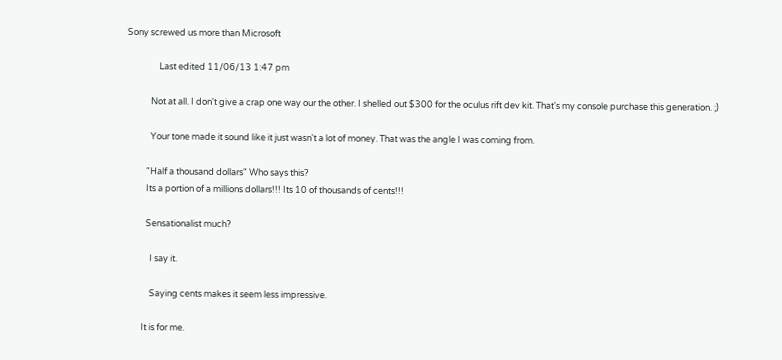Sony screwed us more than Microsoft

                Last edited 11/06/13 1:47 pm

            Not at all. I don't give a crap one way our the other. I shelled out $300 for the oculus rift dev kit. That's my console purchase this generation. ;)

            Your tone made it sound like it just wasn't a lot of money. That was the angle I was coming from.

          "Half a thousand dollars" Who says this?
          Its a portion of a millions dollars!!! Its 10 of thousands of cents!!!

          Sensationalist much?

            I say it.

            Saying cents makes it seem less impressive.

        It is for me.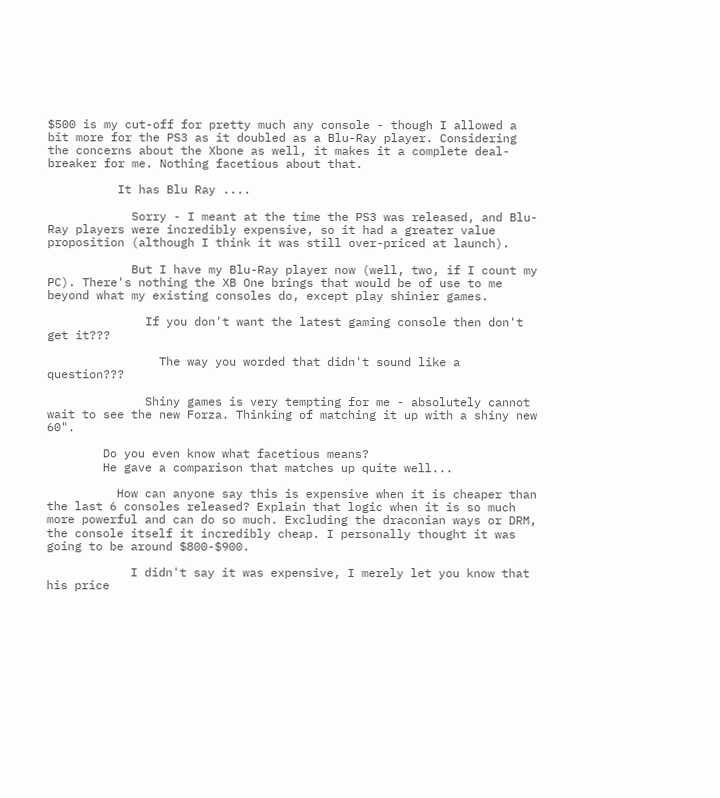$500 is my cut-off for pretty much any console - though I allowed a bit more for the PS3 as it doubled as a Blu-Ray player. Considering the concerns about the Xbone as well, it makes it a complete deal-breaker for me. Nothing facetious about that.

          It has Blu Ray ....

            Sorry - I meant at the time the PS3 was released, and Blu-Ray players were incredibly expensive, so it had a greater value proposition (although I think it was still over-priced at launch).

            But I have my Blu-Ray player now (well, two, if I count my PC). There's nothing the XB One brings that would be of use to me beyond what my existing consoles do, except play shinier games.

              If you don't want the latest gaming console then don't get it???

                The way you worded that didn't sound like a question???

              Shiny games is very tempting for me - absolutely cannot wait to see the new Forza. Thinking of matching it up with a shiny new 60".

        Do you even know what facetious means?
        He gave a comparison that matches up quite well...

          How can anyone say this is expensive when it is cheaper than the last 6 consoles released? Explain that logic when it is so much more powerful and can do so much. Excluding the draconian ways or DRM, the console itself it incredibly cheap. I personally thought it was going to be around $800-$900.

            I didn't say it was expensive, I merely let you know that his price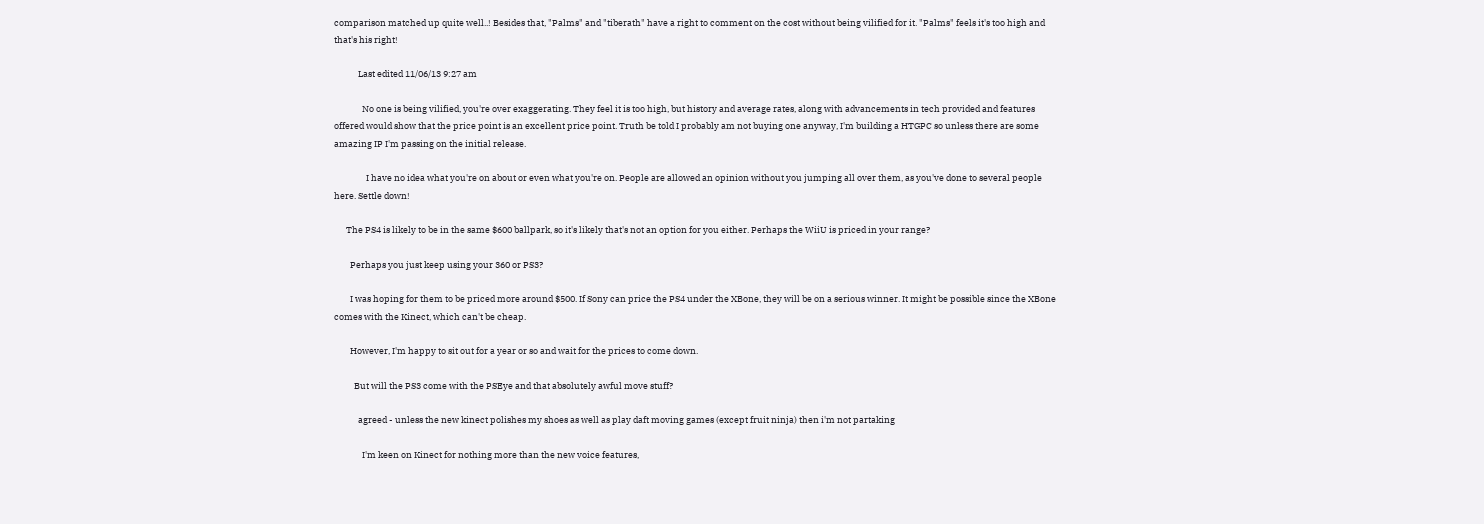comparison matched up quite well..! Besides that, "Palms" and "tiberath" have a right to comment on the cost without being vilified for it. "Palms" feels it's too high and that's his right!

            Last edited 11/06/13 9:27 am

              No one is being vilified, you're over exaggerating. They feel it is too high, but history and average rates, along with advancements in tech provided and features offered would show that the price point is an excellent price point. Truth be told I probably am not buying one anyway, I'm building a HTGPC so unless there are some amazing IP I'm passing on the initial release.

                I have no idea what you're on about or even what you're on. People are allowed an opinion without you jumping all over them, as you've done to several people here. Settle down!

      The PS4 is likely to be in the same $600 ballpark, so it's likely that's not an option for you either. Perhaps the WiiU is priced in your range?

        Perhaps you just keep using your 360 or PS3?

        I was hoping for them to be priced more around $500. If Sony can price the PS4 under the XBone, they will be on a serious winner. It might be possible since the XBone comes with the Kinect, which can't be cheap.

        However, I'm happy to sit out for a year or so and wait for the prices to come down.

          But will the PS3 come with the PSEye and that absolutely awful move stuff?

            agreed - unless the new kinect polishes my shoes as well as play daft moving games (except fruit ninja) then i'm not partaking

              I'm keen on Kinect for nothing more than the new voice features,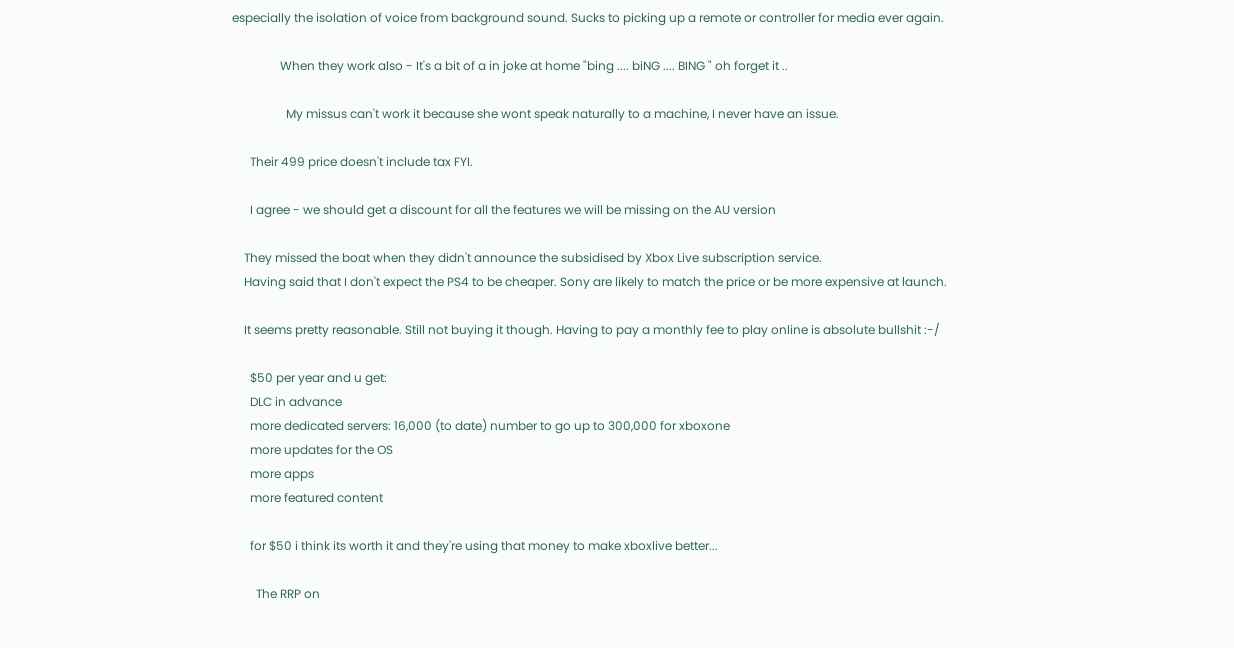especially the isolation of voice from background sound. Sucks to picking up a remote or controller for media ever again.

                When they work also - It's a bit of a in joke at home "bing .... biNG .... BING " oh forget it ..

                  My missus can't work it because she wont speak naturally to a machine, I never have an issue.

      Their 499 price doesn't include tax FYI.

      I agree - we should get a discount for all the features we will be missing on the AU version

    They missed the boat when they didn't announce the subsidised by Xbox Live subscription service.
    Having said that I don't expect the PS4 to be cheaper. Sony are likely to match the price or be more expensive at launch.

    It seems pretty reasonable. Still not buying it though. Having to pay a monthly fee to play online is absolute bullshit :-/

      $50 per year and u get:
      DLC in advance
      more dedicated servers: 16,000 (to date) number to go up to 300,000 for xboxone
      more updates for the OS
      more apps
      more featured content

      for $50 i think its worth it and they're using that money to make xboxlive better...

        The RRP on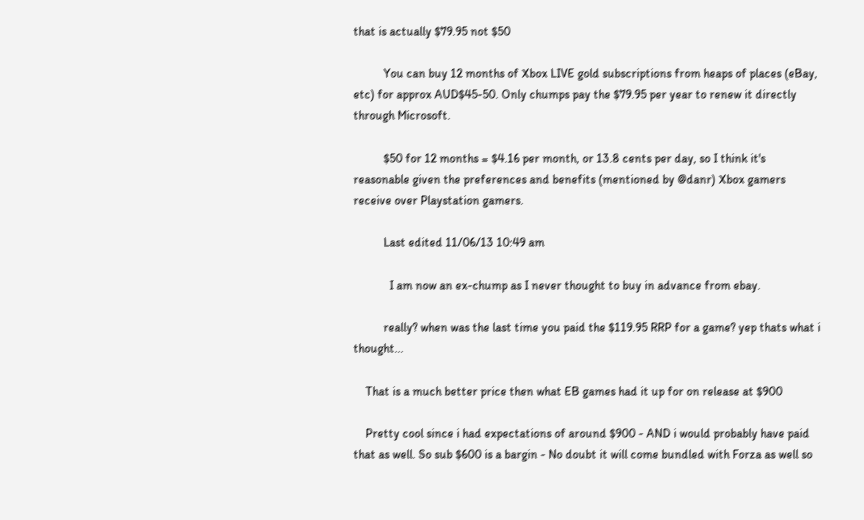that is actually $79.95 not $50

          You can buy 12 months of Xbox LIVE gold subscriptions from heaps of places (eBay, etc) for approx AUD$45-50. Only chumps pay the $79.95 per year to renew it directly through Microsoft.

          $50 for 12 months = $4.16 per month, or 13.8 cents per day, so I think it's reasonable given the preferences and benefits (mentioned by @danr) Xbox gamers receive over Playstation gamers.

          Last edited 11/06/13 10:49 am

            I am now an ex-chump as I never thought to buy in advance from ebay.

          really? when was the last time you paid the $119.95 RRP for a game? yep thats what i thought...

    That is a much better price then what EB games had it up for on release at $900

    Pretty cool since i had expectations of around $900 - AND i would probably have paid that as well. So sub $600 is a bargin - No doubt it will come bundled with Forza as well so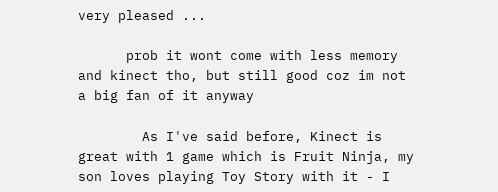very pleased ...

      prob it wont come with less memory and kinect tho, but still good coz im not a big fan of it anyway

        As I've said before, Kinect is great with 1 game which is Fruit Ninja, my son loves playing Toy Story with it - I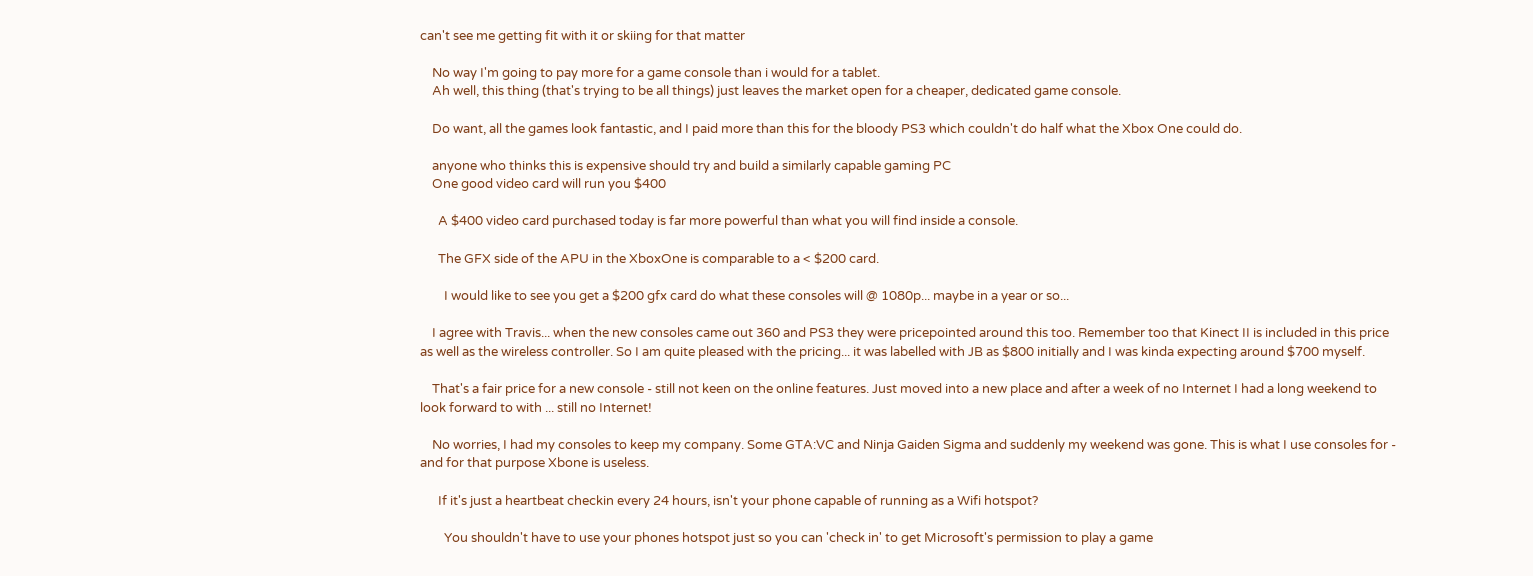can't see me getting fit with it or skiing for that matter

    No way I'm going to pay more for a game console than i would for a tablet.
    Ah well, this thing (that's trying to be all things) just leaves the market open for a cheaper, dedicated game console.

    Do want, all the games look fantastic, and I paid more than this for the bloody PS3 which couldn't do half what the Xbox One could do.

    anyone who thinks this is expensive should try and build a similarly capable gaming PC
    One good video card will run you $400

      A $400 video card purchased today is far more powerful than what you will find inside a console.

      The GFX side of the APU in the XboxOne is comparable to a < $200 card.

        I would like to see you get a $200 gfx card do what these consoles will @ 1080p... maybe in a year or so...

    I agree with Travis... when the new consoles came out 360 and PS3 they were pricepointed around this too. Remember too that Kinect II is included in this price as well as the wireless controller. So I am quite pleased with the pricing... it was labelled with JB as $800 initially and I was kinda expecting around $700 myself.

    That's a fair price for a new console - still not keen on the online features. Just moved into a new place and after a week of no Internet I had a long weekend to look forward to with ... still no Internet!

    No worries, I had my consoles to keep my company. Some GTA:VC and Ninja Gaiden Sigma and suddenly my weekend was gone. This is what I use consoles for - and for that purpose Xbone is useless.

      If it's just a heartbeat checkin every 24 hours, isn't your phone capable of running as a Wifi hotspot?

        You shouldn't have to use your phones hotspot just so you can 'check in' to get Microsoft's permission to play a game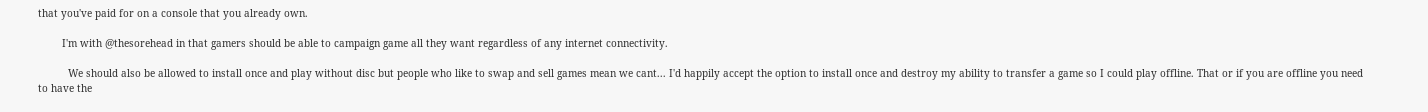that you've paid for on a console that you already own.

        I'm with @thesorehead in that gamers should be able to campaign game all they want regardless of any internet connectivity.

          We should also be allowed to install once and play without disc but people who like to swap and sell games mean we cant... I'd happily accept the option to install once and destroy my ability to transfer a game so I could play offline. That or if you are offline you need to have the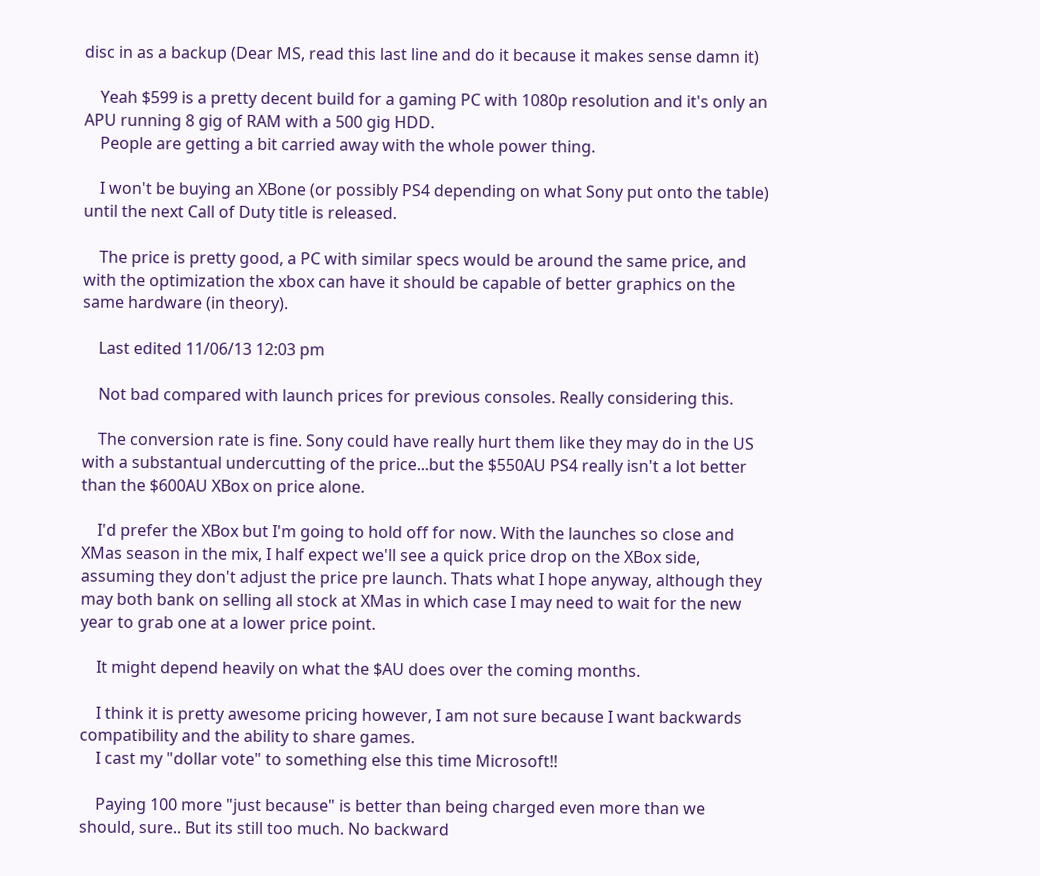disc in as a backup (Dear MS, read this last line and do it because it makes sense damn it)

    Yeah $599 is a pretty decent build for a gaming PC with 1080p resolution and it's only an APU running 8 gig of RAM with a 500 gig HDD.
    People are getting a bit carried away with the whole power thing.

    I won't be buying an XBone (or possibly PS4 depending on what Sony put onto the table) until the next Call of Duty title is released.

    The price is pretty good, a PC with similar specs would be around the same price, and with the optimization the xbox can have it should be capable of better graphics on the same hardware (in theory).

    Last edited 11/06/13 12:03 pm

    Not bad compared with launch prices for previous consoles. Really considering this.

    The conversion rate is fine. Sony could have really hurt them like they may do in the US with a substantual undercutting of the price...but the $550AU PS4 really isn't a lot better than the $600AU XBox on price alone.

    I'd prefer the XBox but I'm going to hold off for now. With the launches so close and XMas season in the mix, I half expect we'll see a quick price drop on the XBox side, assuming they don't adjust the price pre launch. Thats what I hope anyway, although they may both bank on selling all stock at XMas in which case I may need to wait for the new year to grab one at a lower price point.

    It might depend heavily on what the $AU does over the coming months.

    I think it is pretty awesome pricing however, I am not sure because I want backwards compatibility and the ability to share games.
    I cast my "dollar vote" to something else this time Microsoft!!

    Paying 100 more "just because" is better than being charged even more than we should, sure.. But its still too much. No backward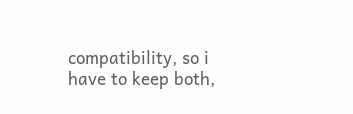compatibility, so i have to keep both,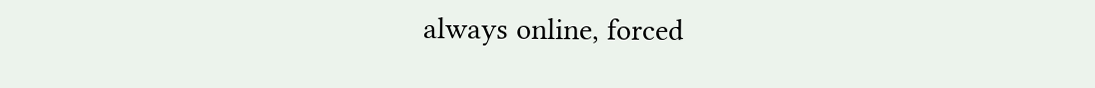always online, forced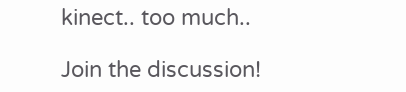kinect.. too much..

Join the discussion!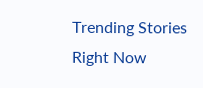Trending Stories Right Now